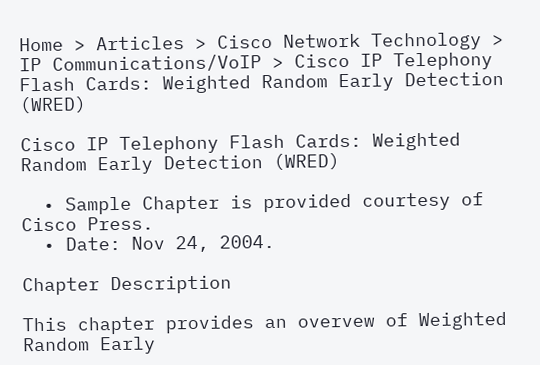Home > Articles > Cisco Network Technology > IP Communications/VoIP > Cisco IP Telephony Flash Cards: Weighted Random Early Detection (WRED)

Cisco IP Telephony Flash Cards: Weighted Random Early Detection (WRED)

  • Sample Chapter is provided courtesy of Cisco Press.
  • Date: Nov 24, 2004.

Chapter Description

This chapter provides an overvew of Weighted Random Early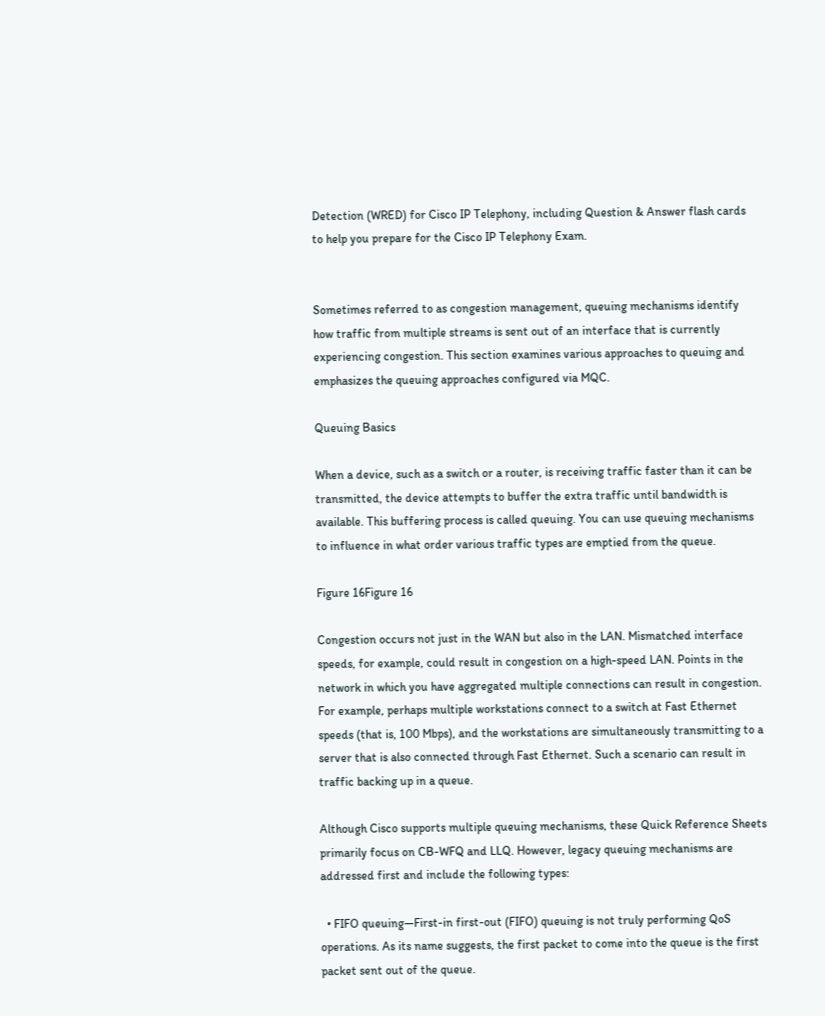Detection (WRED) for Cisco IP Telephony, including Question & Answer flash cards to help you prepare for the Cisco IP Telephony Exam.


Sometimes referred to as congestion management, queuing mechanisms identify how traffic from multiple streams is sent out of an interface that is currently experiencing congestion. This section examines various approaches to queuing and emphasizes the queuing approaches configured via MQC.

Queuing Basics

When a device, such as a switch or a router, is receiving traffic faster than it can be transmitted, the device attempts to buffer the extra traffic until bandwidth is available. This buffering process is called queuing. You can use queuing mechanisms to influence in what order various traffic types are emptied from the queue.

Figure 16Figure 16

Congestion occurs not just in the WAN but also in the LAN. Mismatched interface speeds, for example, could result in congestion on a high-speed LAN. Points in the network in which you have aggregated multiple connections can result in congestion. For example, perhaps multiple workstations connect to a switch at Fast Ethernet speeds (that is, 100 Mbps), and the workstations are simultaneously transmitting to a server that is also connected through Fast Ethernet. Such a scenario can result in traffic backing up in a queue.

Although Cisco supports multiple queuing mechanisms, these Quick Reference Sheets primarily focus on CB-WFQ and LLQ. However, legacy queuing mechanisms are addressed first and include the following types:

  • FIFO queuing—First-in first-out (FIFO) queuing is not truly performing QoS operations. As its name suggests, the first packet to come into the queue is the first packet sent out of the queue.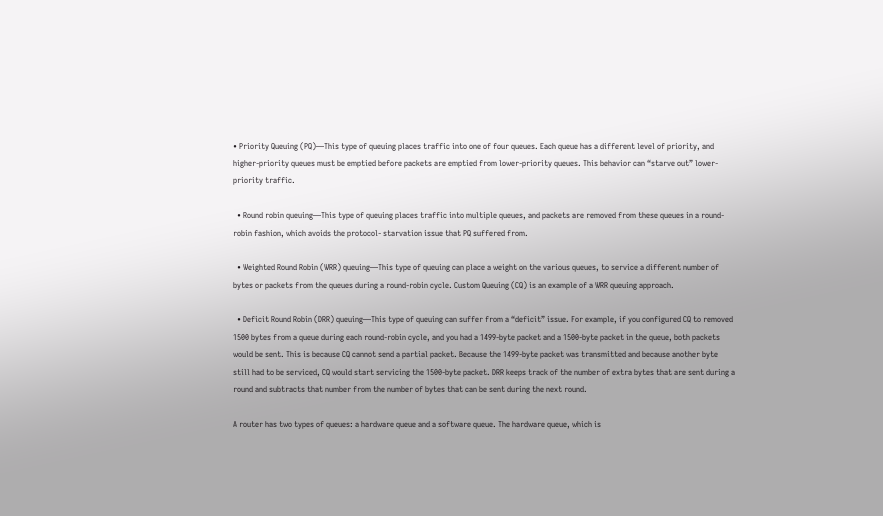• Priority Queuing (PQ)—This type of queuing places traffic into one of four queues. Each queue has a different level of priority, and higher-priority queues must be emptied before packets are emptied from lower-priority queues. This behavior can “starve out” lower- priority traffic.

  • Round robin queuing—This type of queuing places traffic into multiple queues, and packets are removed from these queues in a round-robin fashion, which avoids the protocol- starvation issue that PQ suffered from.

  • Weighted Round Robin (WRR) queuing—This type of queuing can place a weight on the various queues, to service a different number of bytes or packets from the queues during a round-robin cycle. Custom Queuing (CQ) is an example of a WRR queuing approach.

  • Deficit Round Robin (DRR) queuing—This type of queuing can suffer from a “deficit” issue. For example, if you configured CQ to removed 1500 bytes from a queue during each round-robin cycle, and you had a 1499-byte packet and a 1500-byte packet in the queue, both packets would be sent. This is because CQ cannot send a partial packet. Because the 1499-byte packet was transmitted and because another byte still had to be serviced, CQ would start servicing the 1500-byte packet. DRR keeps track of the number of extra bytes that are sent during a round and subtracts that number from the number of bytes that can be sent during the next round.

A router has two types of queues: a hardware queue and a software queue. The hardware queue, which is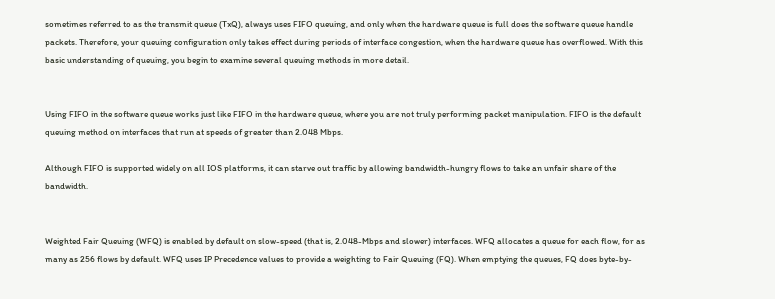sometimes referred to as the transmit queue (TxQ), always uses FIFO queuing, and only when the hardware queue is full does the software queue handle packets. Therefore, your queuing configuration only takes effect during periods of interface congestion, when the hardware queue has overflowed. With this basic understanding of queuing, you begin to examine several queuing methods in more detail.


Using FIFO in the software queue works just like FIFO in the hardware queue, where you are not truly performing packet manipulation. FIFO is the default queuing method on interfaces that run at speeds of greater than 2.048 Mbps.

Although FIFO is supported widely on all IOS platforms, it can starve out traffic by allowing bandwidth-hungry flows to take an unfair share of the bandwidth.


Weighted Fair Queuing (WFQ) is enabled by default on slow-speed (that is, 2.048-Mbps and slower) interfaces. WFQ allocates a queue for each flow, for as many as 256 flows by default. WFQ uses IP Precedence values to provide a weighting to Fair Queuing (FQ). When emptying the queues, FQ does byte-by-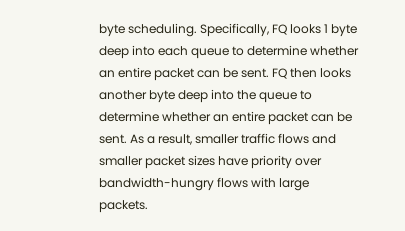byte scheduling. Specifically, FQ looks 1 byte deep into each queue to determine whether an entire packet can be sent. FQ then looks another byte deep into the queue to determine whether an entire packet can be sent. As a result, smaller traffic flows and smaller packet sizes have priority over bandwidth-hungry flows with large packets.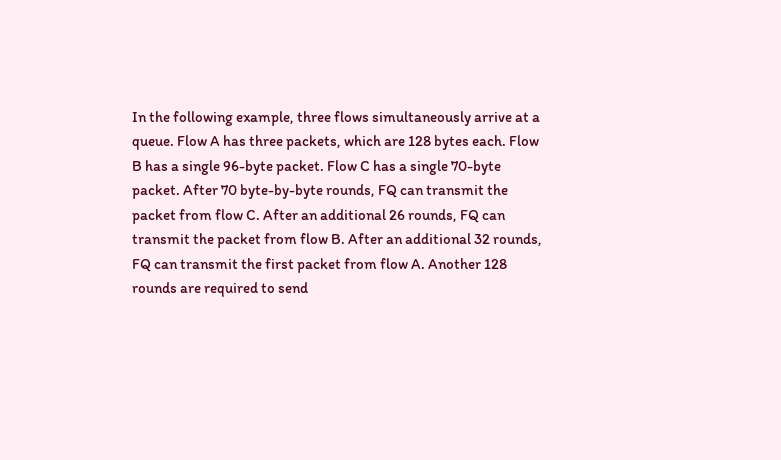In the following example, three flows simultaneously arrive at a queue. Flow A has three packets, which are 128 bytes each. Flow B has a single 96-byte packet. Flow C has a single 70-byte packet. After 70 byte-by-byte rounds, FQ can transmit the packet from flow C. After an additional 26 rounds, FQ can transmit the packet from flow B. After an additional 32 rounds, FQ can transmit the first packet from flow A. Another 128 rounds are required to send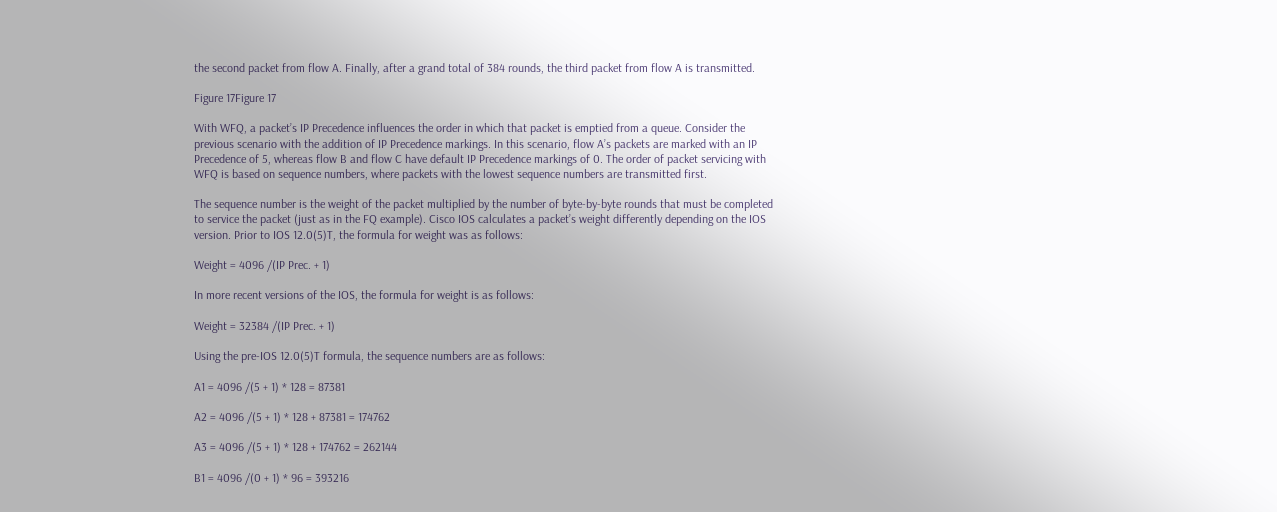the second packet from flow A. Finally, after a grand total of 384 rounds, the third packet from flow A is transmitted.

Figure 17Figure 17

With WFQ, a packet’s IP Precedence influences the order in which that packet is emptied from a queue. Consider the previous scenario with the addition of IP Precedence markings. In this scenario, flow A’s packets are marked with an IP Precedence of 5, whereas flow B and flow C have default IP Precedence markings of 0. The order of packet servicing with WFQ is based on sequence numbers, where packets with the lowest sequence numbers are transmitted first.

The sequence number is the weight of the packet multiplied by the number of byte-by-byte rounds that must be completed to service the packet (just as in the FQ example). Cisco IOS calculates a packet’s weight differently depending on the IOS version. Prior to IOS 12.0(5)T, the formula for weight was as follows:

Weight = 4096 /(IP Prec. + 1)

In more recent versions of the IOS, the formula for weight is as follows:

Weight = 32384 /(IP Prec. + 1)

Using the pre-IOS 12.0(5)T formula, the sequence numbers are as follows:

A1 = 4096 /(5 + 1) * 128 = 87381

A2 = 4096 /(5 + 1) * 128 + 87381 = 174762

A3 = 4096 /(5 + 1) * 128 + 174762 = 262144

B1 = 4096 /(0 + 1) * 96 = 393216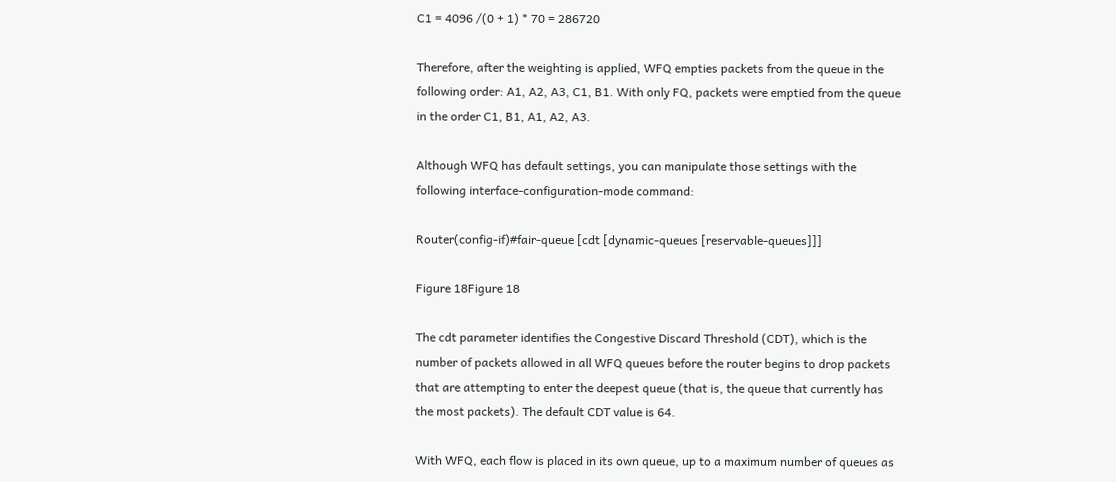C1 = 4096 /(0 + 1) * 70 = 286720

Therefore, after the weighting is applied, WFQ empties packets from the queue in the following order: A1, A2, A3, C1, B1. With only FQ, packets were emptied from the queue in the order C1, B1, A1, A2, A3.

Although WFQ has default settings, you can manipulate those settings with the following interface-configuration-mode command:

Router(config-if)#fair-queue [cdt [dynamic-queues [reservable-queues]]]

Figure 18Figure 18

The cdt parameter identifies the Congestive Discard Threshold (CDT), which is the number of packets allowed in all WFQ queues before the router begins to drop packets that are attempting to enter the deepest queue (that is, the queue that currently has the most packets). The default CDT value is 64.

With WFQ, each flow is placed in its own queue, up to a maximum number of queues as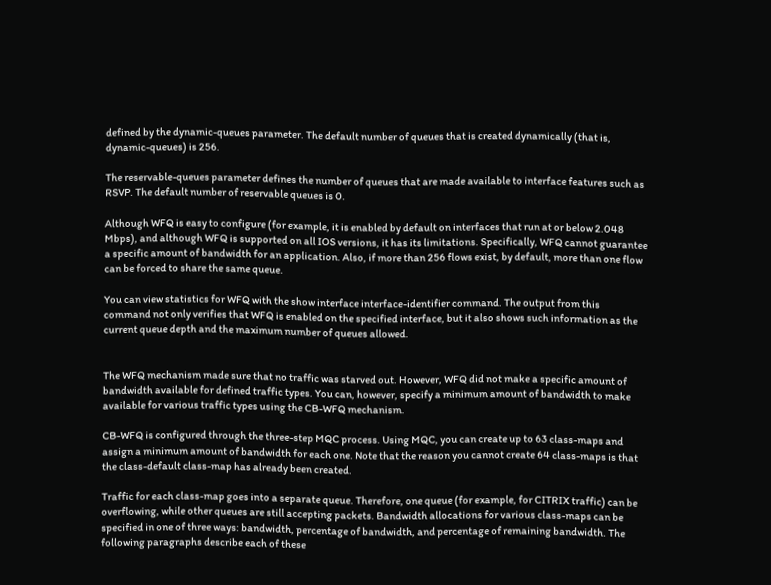defined by the dynamic-queues parameter. The default number of queues that is created dynamically (that is, dynamic-queues) is 256.

The reservable-queues parameter defines the number of queues that are made available to interface features such as RSVP. The default number of reservable queues is 0.

Although WFQ is easy to configure (for example, it is enabled by default on interfaces that run at or below 2.048 Mbps), and although WFQ is supported on all IOS versions, it has its limitations. Specifically, WFQ cannot guarantee a specific amount of bandwidth for an application. Also, if more than 256 flows exist, by default, more than one flow can be forced to share the same queue.

You can view statistics for WFQ with the show interface interface-identifier command. The output from this command not only verifies that WFQ is enabled on the specified interface, but it also shows such information as the current queue depth and the maximum number of queues allowed.


The WFQ mechanism made sure that no traffic was starved out. However, WFQ did not make a specific amount of bandwidth available for defined traffic types. You can, however, specify a minimum amount of bandwidth to make available for various traffic types using the CB-WFQ mechanism.

CB-WFQ is configured through the three-step MQC process. Using MQC, you can create up to 63 class-maps and assign a minimum amount of bandwidth for each one. Note that the reason you cannot create 64 class-maps is that the class-default class-map has already been created.

Traffic for each class-map goes into a separate queue. Therefore, one queue (for example, for CITRIX traffic) can be overflowing, while other queues are still accepting packets. Bandwidth allocations for various class-maps can be specified in one of three ways: bandwidth, percentage of bandwidth, and percentage of remaining bandwidth. The following paragraphs describe each of these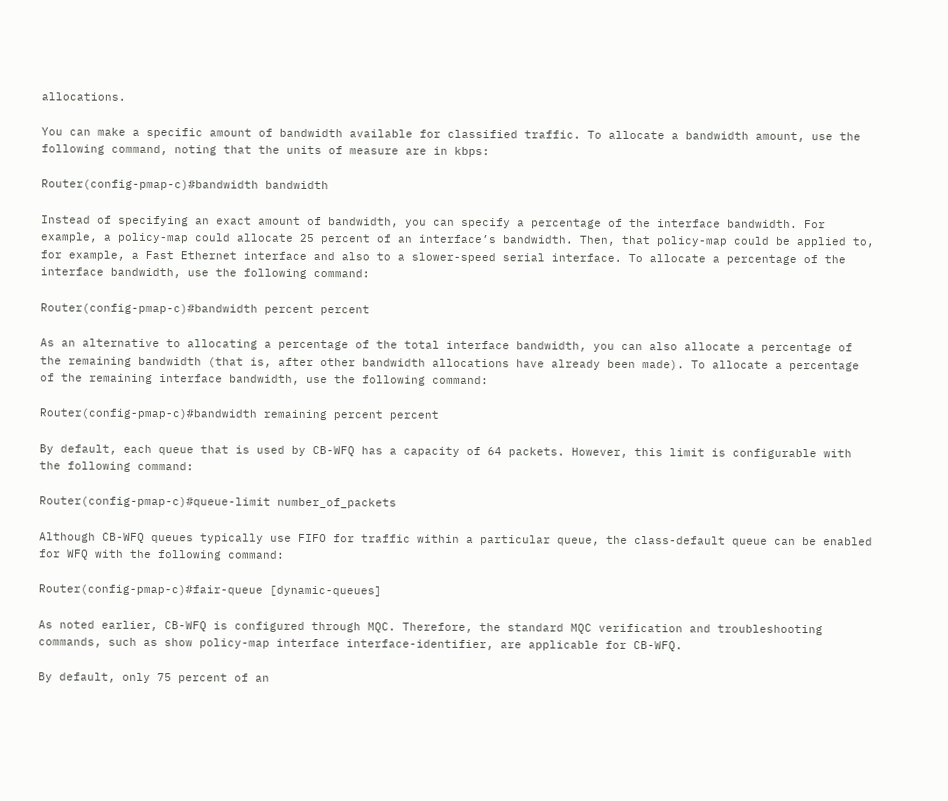allocations.

You can make a specific amount of bandwidth available for classified traffic. To allocate a bandwidth amount, use the following command, noting that the units of measure are in kbps:

Router(config-pmap-c)#bandwidth bandwidth

Instead of specifying an exact amount of bandwidth, you can specify a percentage of the interface bandwidth. For example, a policy-map could allocate 25 percent of an interface’s bandwidth. Then, that policy-map could be applied to, for example, a Fast Ethernet interface and also to a slower-speed serial interface. To allocate a percentage of the interface bandwidth, use the following command:

Router(config-pmap-c)#bandwidth percent percent

As an alternative to allocating a percentage of the total interface bandwidth, you can also allocate a percentage of the remaining bandwidth (that is, after other bandwidth allocations have already been made). To allocate a percentage of the remaining interface bandwidth, use the following command:

Router(config-pmap-c)#bandwidth remaining percent percent

By default, each queue that is used by CB-WFQ has a capacity of 64 packets. However, this limit is configurable with the following command:

Router(config-pmap-c)#queue-limit number_of_packets

Although CB-WFQ queues typically use FIFO for traffic within a particular queue, the class-default queue can be enabled for WFQ with the following command:

Router(config-pmap-c)#fair-queue [dynamic-queues]

As noted earlier, CB-WFQ is configured through MQC. Therefore, the standard MQC verification and troubleshooting commands, such as show policy-map interface interface-identifier, are applicable for CB-WFQ.

By default, only 75 percent of an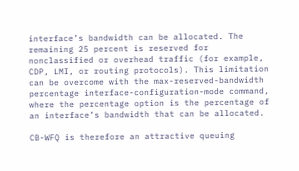interface’s bandwidth can be allocated. The remaining 25 percent is reserved for nonclassified or overhead traffic (for example, CDP, LMI, or routing protocols). This limitation can be overcome with the max-reserved-bandwidth percentage interface-configuration-mode command, where the percentage option is the percentage of an interface’s bandwidth that can be allocated.

CB-WFQ is therefore an attractive queuing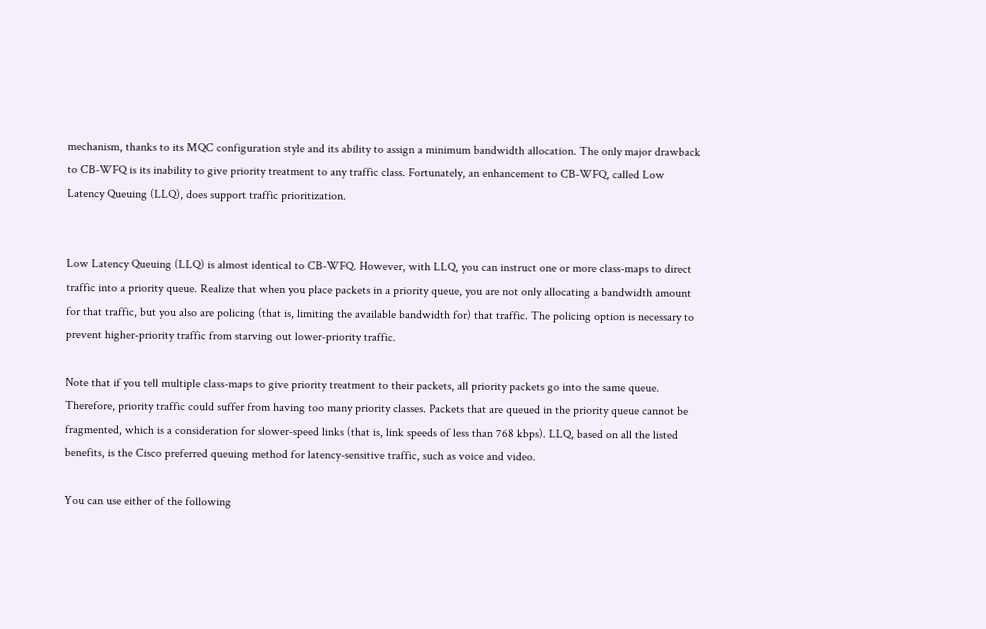mechanism, thanks to its MQC configuration style and its ability to assign a minimum bandwidth allocation. The only major drawback to CB-WFQ is its inability to give priority treatment to any traffic class. Fortunately, an enhancement to CB-WFQ, called Low Latency Queuing (LLQ), does support traffic prioritization.


Low Latency Queuing (LLQ) is almost identical to CB-WFQ. However, with LLQ, you can instruct one or more class-maps to direct traffic into a priority queue. Realize that when you place packets in a priority queue, you are not only allocating a bandwidth amount for that traffic, but you also are policing (that is, limiting the available bandwidth for) that traffic. The policing option is necessary to prevent higher-priority traffic from starving out lower-priority traffic.

Note that if you tell multiple class-maps to give priority treatment to their packets, all priority packets go into the same queue. Therefore, priority traffic could suffer from having too many priority classes. Packets that are queued in the priority queue cannot be fragmented, which is a consideration for slower-speed links (that is, link speeds of less than 768 kbps). LLQ, based on all the listed benefits, is the Cisco preferred queuing method for latency-sensitive traffic, such as voice and video.

You can use either of the following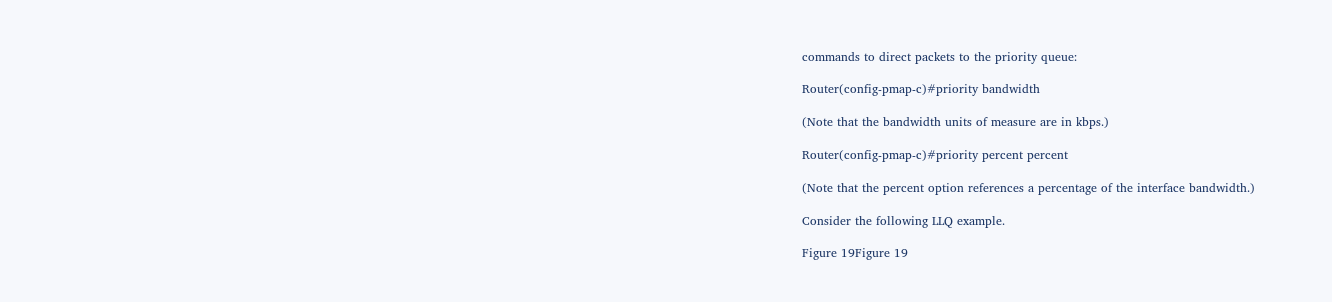commands to direct packets to the priority queue:

Router(config-pmap-c)#priority bandwidth

(Note that the bandwidth units of measure are in kbps.)

Router(config-pmap-c)#priority percent percent

(Note that the percent option references a percentage of the interface bandwidth.)

Consider the following LLQ example.

Figure 19Figure 19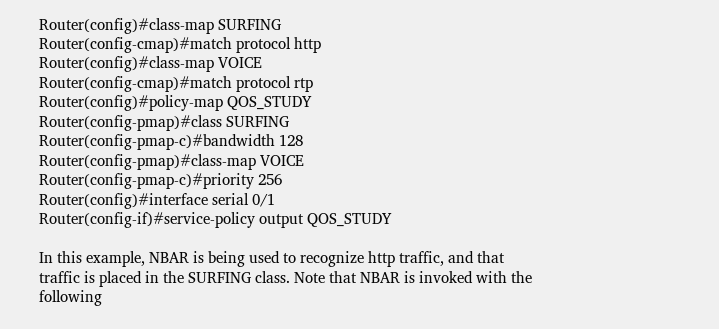Router(config)#class-map SURFING
Router(config-cmap)#match protocol http
Router(config)#class-map VOICE
Router(config-cmap)#match protocol rtp
Router(config)#policy-map QOS_STUDY
Router(config-pmap)#class SURFING
Router(config-pmap-c)#bandwidth 128
Router(config-pmap)#class-map VOICE
Router(config-pmap-c)#priority 256
Router(config)#interface serial 0/1
Router(config-if)#service-policy output QOS_STUDY

In this example, NBAR is being used to recognize http traffic, and that traffic is placed in the SURFING class. Note that NBAR is invoked with the following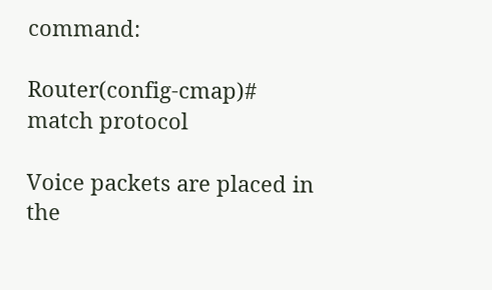command:

Router(config-cmap)# match protocol

Voice packets are placed in the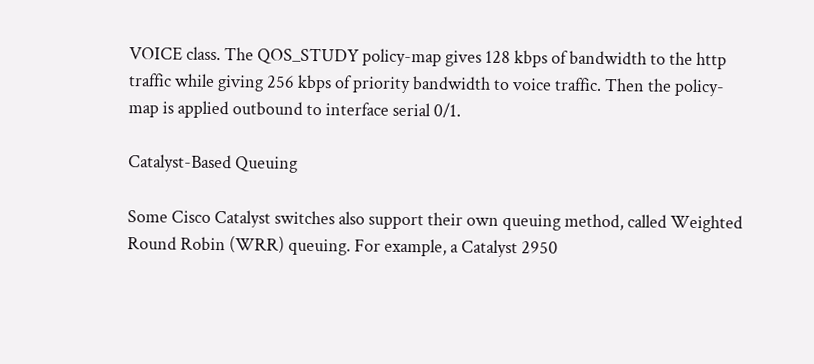VOICE class. The QOS_STUDY policy-map gives 128 kbps of bandwidth to the http traffic while giving 256 kbps of priority bandwidth to voice traffic. Then the policy-map is applied outbound to interface serial 0/1.

Catalyst-Based Queuing

Some Cisco Catalyst switches also support their own queuing method, called Weighted Round Robin (WRR) queuing. For example, a Catalyst 2950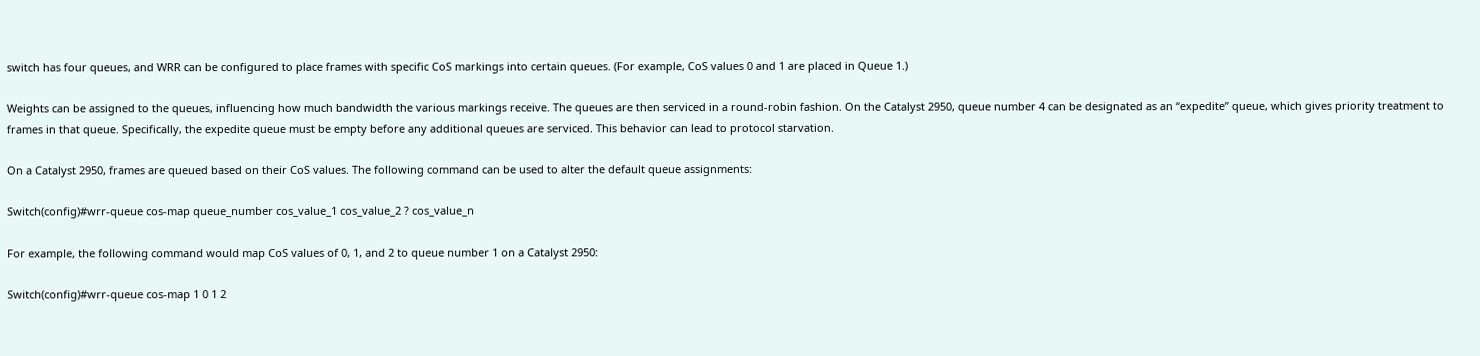switch has four queues, and WRR can be configured to place frames with specific CoS markings into certain queues. (For example, CoS values 0 and 1 are placed in Queue 1.)

Weights can be assigned to the queues, influencing how much bandwidth the various markings receive. The queues are then serviced in a round-robin fashion. On the Catalyst 2950, queue number 4 can be designated as an “expedite” queue, which gives priority treatment to frames in that queue. Specifically, the expedite queue must be empty before any additional queues are serviced. This behavior can lead to protocol starvation.

On a Catalyst 2950, frames are queued based on their CoS values. The following command can be used to alter the default queue assignments:

Switch(config)#wrr-queue cos-map queue_number cos_value_1 cos_value_2 ? cos_value_n

For example, the following command would map CoS values of 0, 1, and 2 to queue number 1 on a Catalyst 2950:

Switch(config)#wrr-queue cos-map 1 0 1 2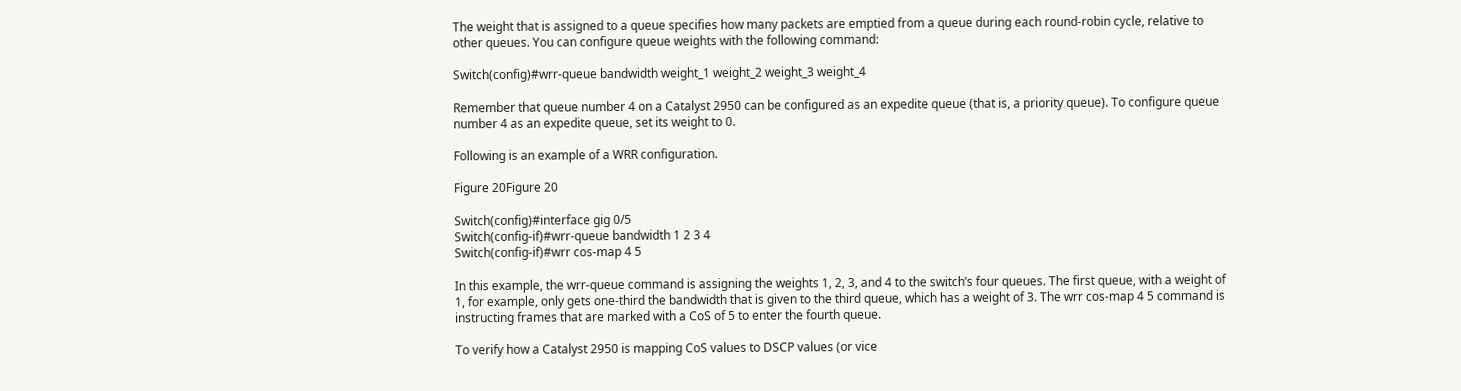The weight that is assigned to a queue specifies how many packets are emptied from a queue during each round-robin cycle, relative to other queues. You can configure queue weights with the following command:

Switch(config)#wrr-queue bandwidth weight_1 weight_2 weight_3 weight_4

Remember that queue number 4 on a Catalyst 2950 can be configured as an expedite queue (that is, a priority queue). To configure queue number 4 as an expedite queue, set its weight to 0.

Following is an example of a WRR configuration.

Figure 20Figure 20

Switch(config)#interface gig 0/5
Switch(config-if)#wrr-queue bandwidth 1 2 3 4
Switch(config-if)#wrr cos-map 4 5

In this example, the wrr-queue command is assigning the weights 1, 2, 3, and 4 to the switch’s four queues. The first queue, with a weight of 1, for example, only gets one-third the bandwidth that is given to the third queue, which has a weight of 3. The wrr cos-map 4 5 command is instructing frames that are marked with a CoS of 5 to enter the fourth queue.

To verify how a Catalyst 2950 is mapping CoS values to DSCP values (or vice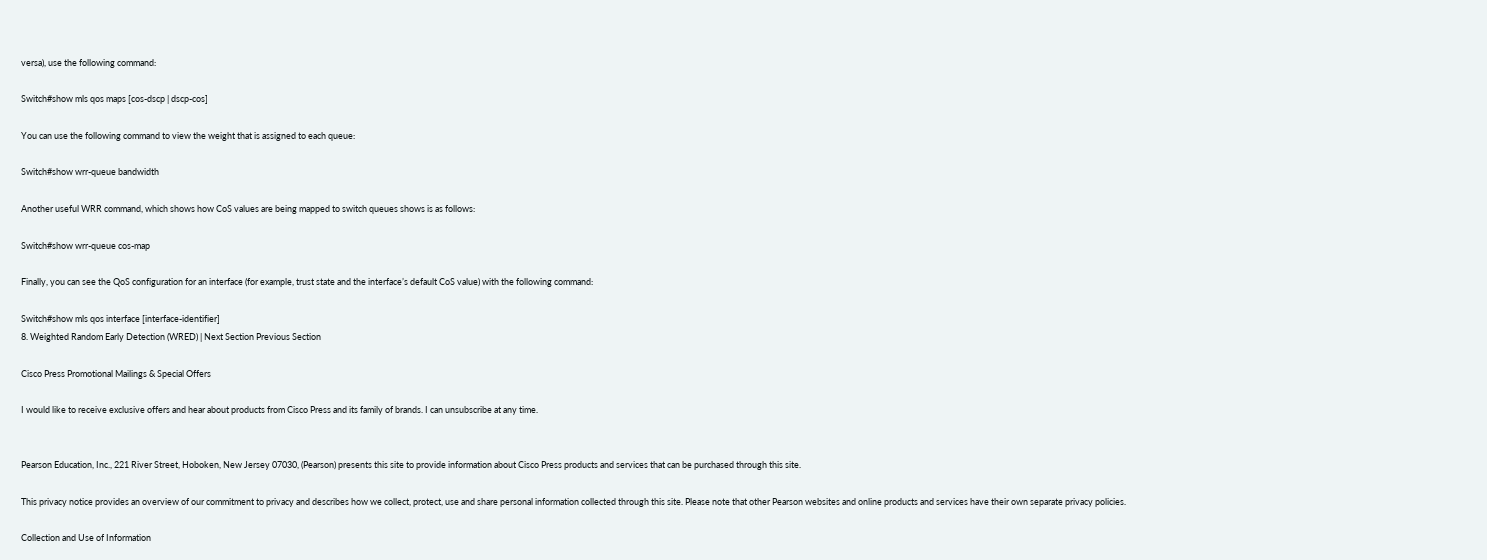versa), use the following command:

Switch#show mls qos maps [cos-dscp | dscp-cos]

You can use the following command to view the weight that is assigned to each queue:

Switch#show wrr-queue bandwidth

Another useful WRR command, which shows how CoS values are being mapped to switch queues shows is as follows:

Switch#show wrr-queue cos-map

Finally, you can see the QoS configuration for an interface (for example, trust state and the interface’s default CoS value) with the following command:

Switch#show mls qos interface [interface-identifier]
8. Weighted Random Early Detection (WRED) | Next Section Previous Section

Cisco Press Promotional Mailings & Special Offers

I would like to receive exclusive offers and hear about products from Cisco Press and its family of brands. I can unsubscribe at any time.


Pearson Education, Inc., 221 River Street, Hoboken, New Jersey 07030, (Pearson) presents this site to provide information about Cisco Press products and services that can be purchased through this site.

This privacy notice provides an overview of our commitment to privacy and describes how we collect, protect, use and share personal information collected through this site. Please note that other Pearson websites and online products and services have their own separate privacy policies.

Collection and Use of Information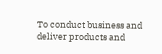To conduct business and deliver products and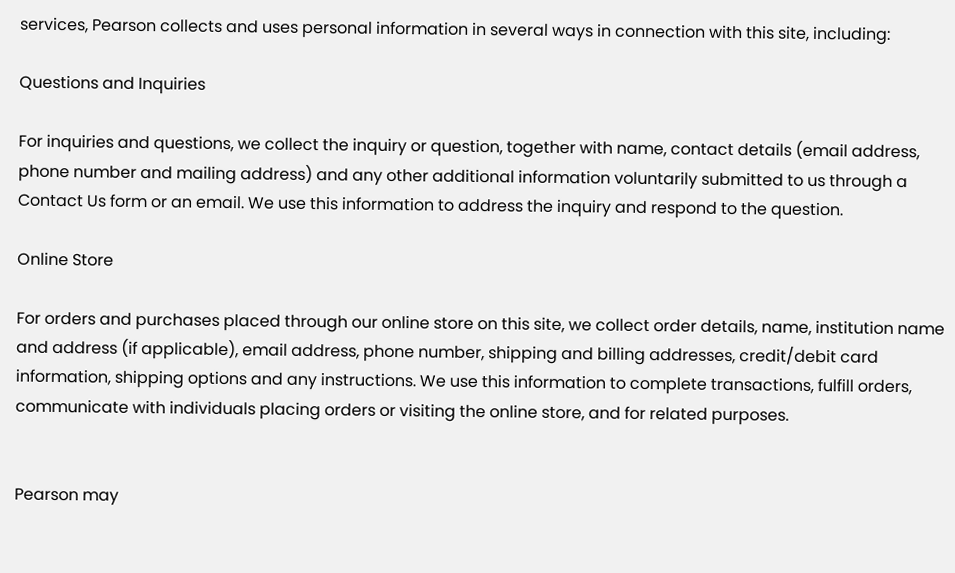services, Pearson collects and uses personal information in several ways in connection with this site, including:

Questions and Inquiries

For inquiries and questions, we collect the inquiry or question, together with name, contact details (email address, phone number and mailing address) and any other additional information voluntarily submitted to us through a Contact Us form or an email. We use this information to address the inquiry and respond to the question.

Online Store

For orders and purchases placed through our online store on this site, we collect order details, name, institution name and address (if applicable), email address, phone number, shipping and billing addresses, credit/debit card information, shipping options and any instructions. We use this information to complete transactions, fulfill orders, communicate with individuals placing orders or visiting the online store, and for related purposes.


Pearson may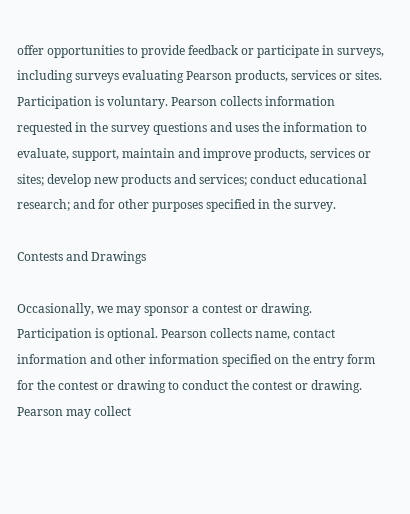offer opportunities to provide feedback or participate in surveys, including surveys evaluating Pearson products, services or sites. Participation is voluntary. Pearson collects information requested in the survey questions and uses the information to evaluate, support, maintain and improve products, services or sites; develop new products and services; conduct educational research; and for other purposes specified in the survey.

Contests and Drawings

Occasionally, we may sponsor a contest or drawing. Participation is optional. Pearson collects name, contact information and other information specified on the entry form for the contest or drawing to conduct the contest or drawing. Pearson may collect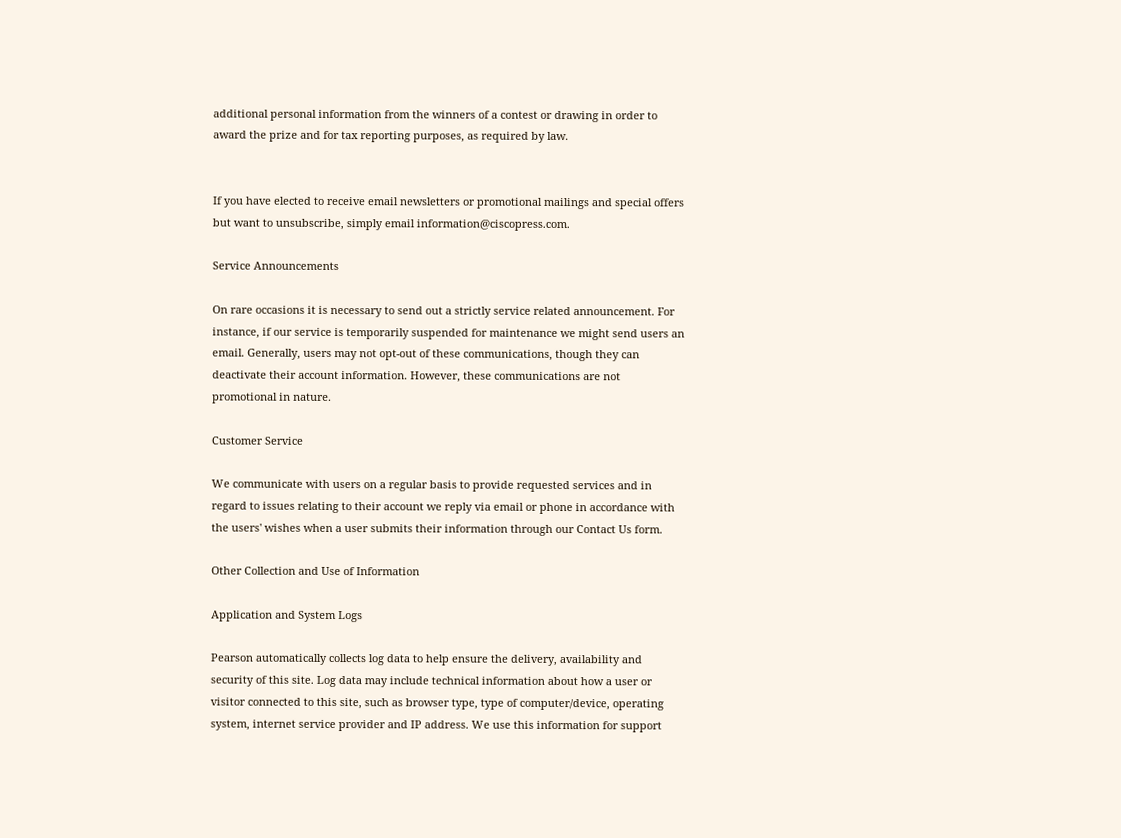additional personal information from the winners of a contest or drawing in order to award the prize and for tax reporting purposes, as required by law.


If you have elected to receive email newsletters or promotional mailings and special offers but want to unsubscribe, simply email information@ciscopress.com.

Service Announcements

On rare occasions it is necessary to send out a strictly service related announcement. For instance, if our service is temporarily suspended for maintenance we might send users an email. Generally, users may not opt-out of these communications, though they can deactivate their account information. However, these communications are not promotional in nature.

Customer Service

We communicate with users on a regular basis to provide requested services and in regard to issues relating to their account we reply via email or phone in accordance with the users' wishes when a user submits their information through our Contact Us form.

Other Collection and Use of Information

Application and System Logs

Pearson automatically collects log data to help ensure the delivery, availability and security of this site. Log data may include technical information about how a user or visitor connected to this site, such as browser type, type of computer/device, operating system, internet service provider and IP address. We use this information for support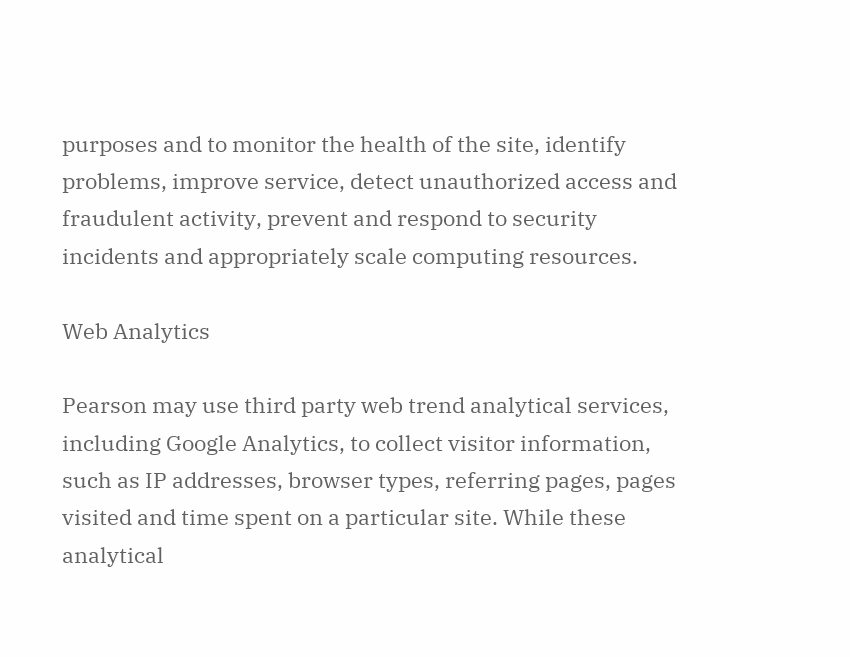purposes and to monitor the health of the site, identify problems, improve service, detect unauthorized access and fraudulent activity, prevent and respond to security incidents and appropriately scale computing resources.

Web Analytics

Pearson may use third party web trend analytical services, including Google Analytics, to collect visitor information, such as IP addresses, browser types, referring pages, pages visited and time spent on a particular site. While these analytical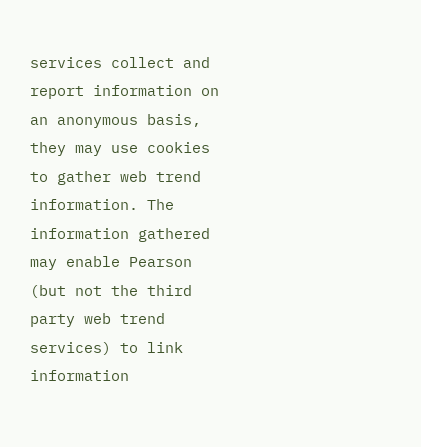services collect and report information on an anonymous basis, they may use cookies to gather web trend information. The information gathered may enable Pearson (but not the third party web trend services) to link information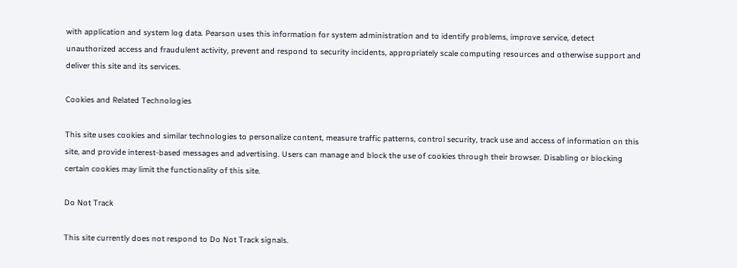with application and system log data. Pearson uses this information for system administration and to identify problems, improve service, detect unauthorized access and fraudulent activity, prevent and respond to security incidents, appropriately scale computing resources and otherwise support and deliver this site and its services.

Cookies and Related Technologies

This site uses cookies and similar technologies to personalize content, measure traffic patterns, control security, track use and access of information on this site, and provide interest-based messages and advertising. Users can manage and block the use of cookies through their browser. Disabling or blocking certain cookies may limit the functionality of this site.

Do Not Track

This site currently does not respond to Do Not Track signals.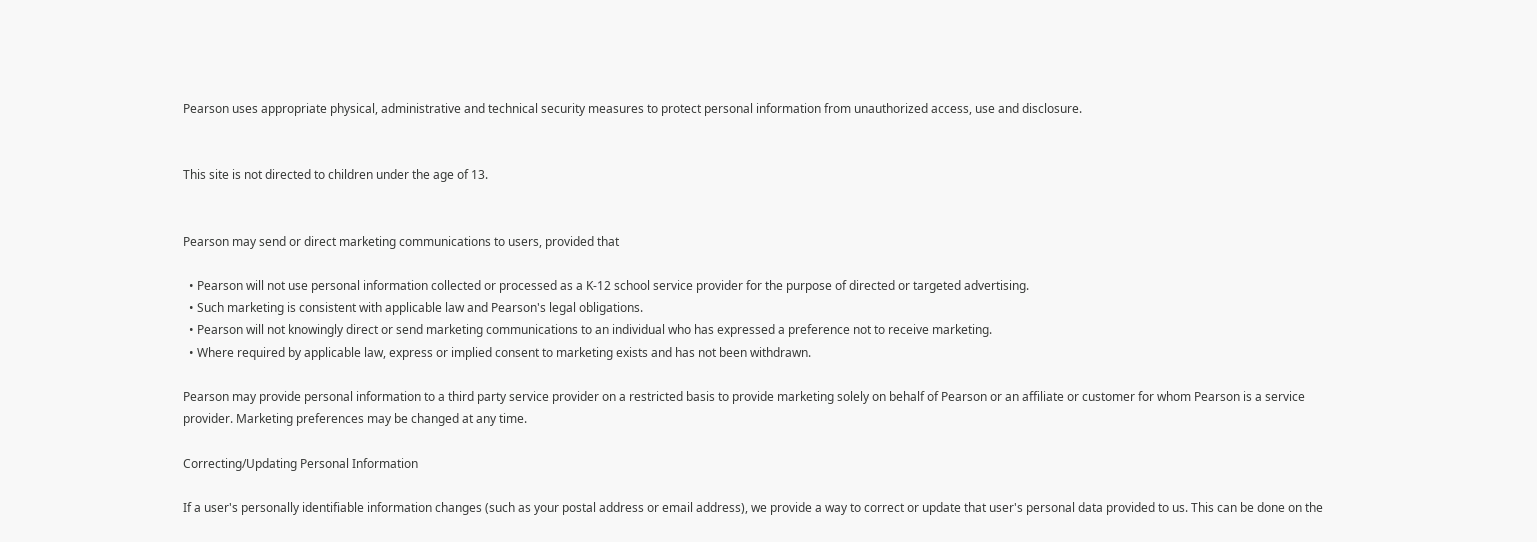Pearson uses appropriate physical, administrative and technical security measures to protect personal information from unauthorized access, use and disclosure.


This site is not directed to children under the age of 13.


Pearson may send or direct marketing communications to users, provided that

  • Pearson will not use personal information collected or processed as a K-12 school service provider for the purpose of directed or targeted advertising.
  • Such marketing is consistent with applicable law and Pearson's legal obligations.
  • Pearson will not knowingly direct or send marketing communications to an individual who has expressed a preference not to receive marketing.
  • Where required by applicable law, express or implied consent to marketing exists and has not been withdrawn.

Pearson may provide personal information to a third party service provider on a restricted basis to provide marketing solely on behalf of Pearson or an affiliate or customer for whom Pearson is a service provider. Marketing preferences may be changed at any time.

Correcting/Updating Personal Information

If a user's personally identifiable information changes (such as your postal address or email address), we provide a way to correct or update that user's personal data provided to us. This can be done on the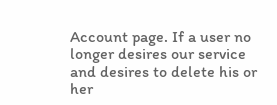Account page. If a user no longer desires our service and desires to delete his or her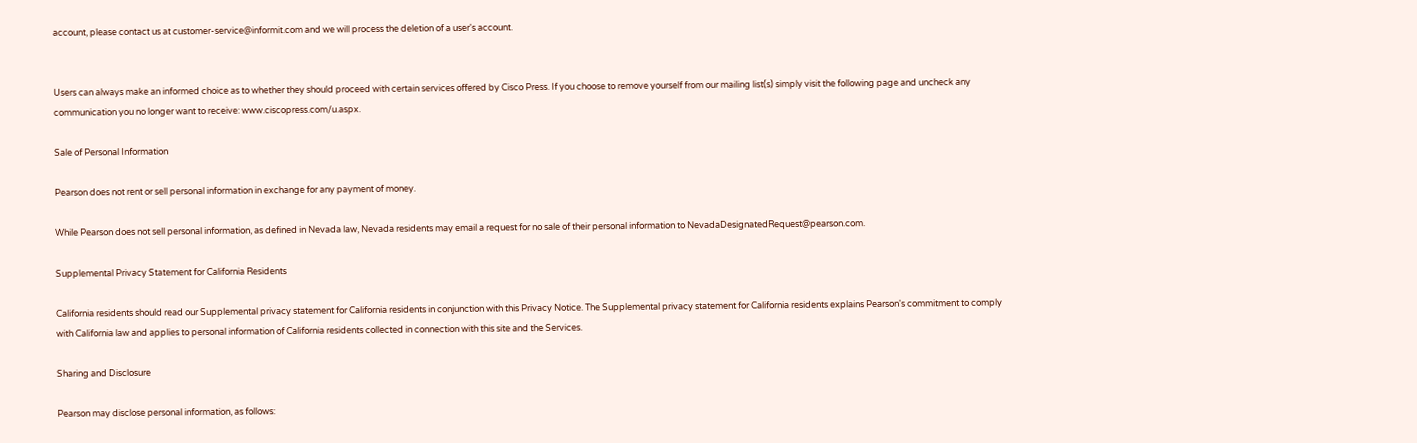account, please contact us at customer-service@informit.com and we will process the deletion of a user's account.


Users can always make an informed choice as to whether they should proceed with certain services offered by Cisco Press. If you choose to remove yourself from our mailing list(s) simply visit the following page and uncheck any communication you no longer want to receive: www.ciscopress.com/u.aspx.

Sale of Personal Information

Pearson does not rent or sell personal information in exchange for any payment of money.

While Pearson does not sell personal information, as defined in Nevada law, Nevada residents may email a request for no sale of their personal information to NevadaDesignatedRequest@pearson.com.

Supplemental Privacy Statement for California Residents

California residents should read our Supplemental privacy statement for California residents in conjunction with this Privacy Notice. The Supplemental privacy statement for California residents explains Pearson's commitment to comply with California law and applies to personal information of California residents collected in connection with this site and the Services.

Sharing and Disclosure

Pearson may disclose personal information, as follows: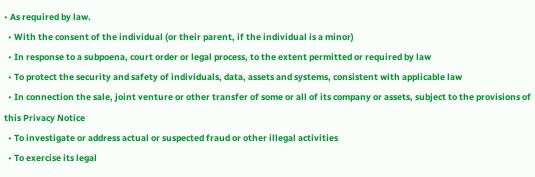• As required by law.
  • With the consent of the individual (or their parent, if the individual is a minor)
  • In response to a subpoena, court order or legal process, to the extent permitted or required by law
  • To protect the security and safety of individuals, data, assets and systems, consistent with applicable law
  • In connection the sale, joint venture or other transfer of some or all of its company or assets, subject to the provisions of this Privacy Notice
  • To investigate or address actual or suspected fraud or other illegal activities
  • To exercise its legal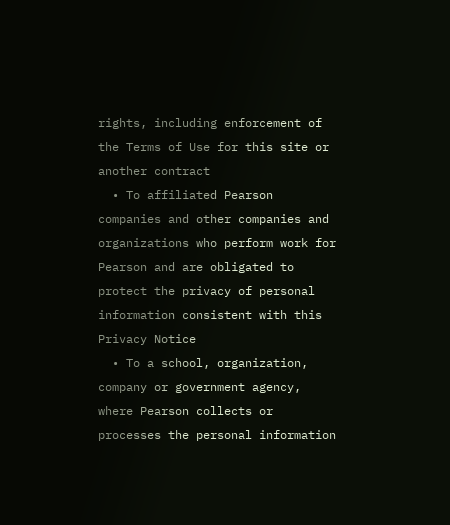rights, including enforcement of the Terms of Use for this site or another contract
  • To affiliated Pearson companies and other companies and organizations who perform work for Pearson and are obligated to protect the privacy of personal information consistent with this Privacy Notice
  • To a school, organization, company or government agency, where Pearson collects or processes the personal information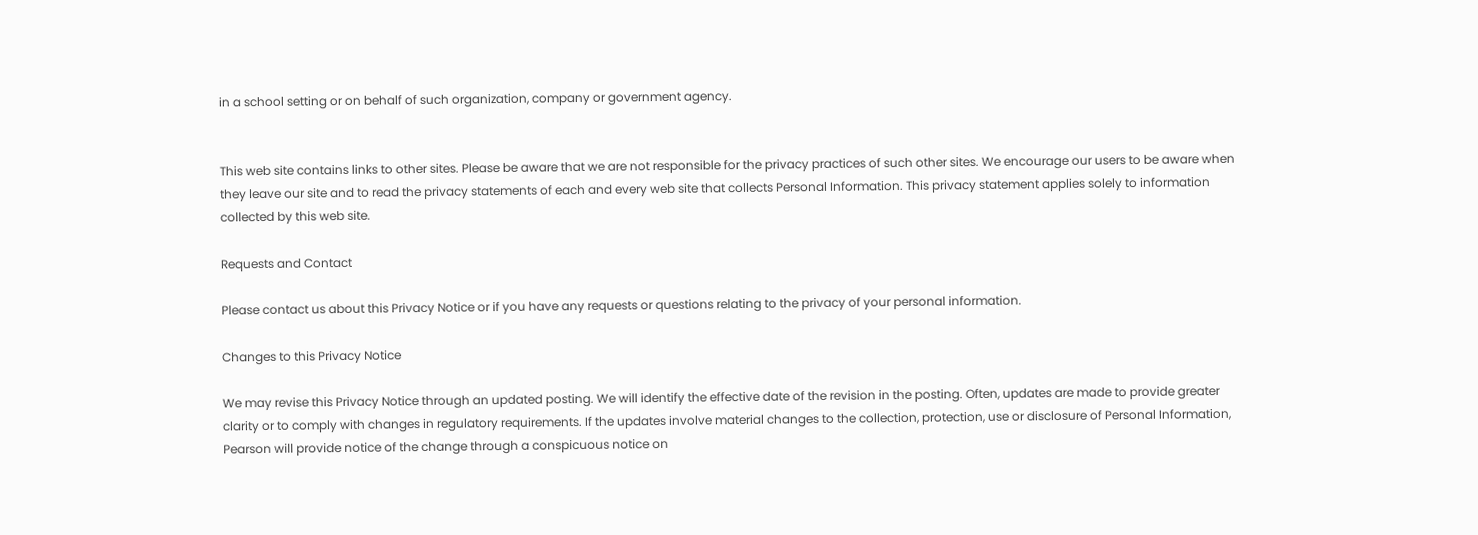in a school setting or on behalf of such organization, company or government agency.


This web site contains links to other sites. Please be aware that we are not responsible for the privacy practices of such other sites. We encourage our users to be aware when they leave our site and to read the privacy statements of each and every web site that collects Personal Information. This privacy statement applies solely to information collected by this web site.

Requests and Contact

Please contact us about this Privacy Notice or if you have any requests or questions relating to the privacy of your personal information.

Changes to this Privacy Notice

We may revise this Privacy Notice through an updated posting. We will identify the effective date of the revision in the posting. Often, updates are made to provide greater clarity or to comply with changes in regulatory requirements. If the updates involve material changes to the collection, protection, use or disclosure of Personal Information, Pearson will provide notice of the change through a conspicuous notice on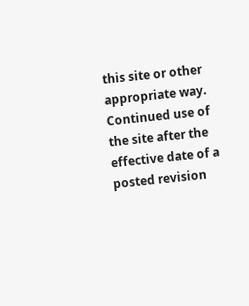this site or other appropriate way. Continued use of the site after the effective date of a posted revision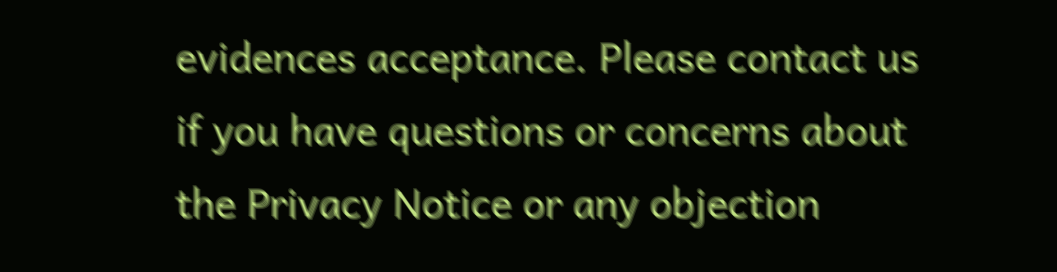evidences acceptance. Please contact us if you have questions or concerns about the Privacy Notice or any objection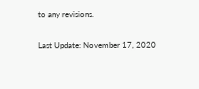to any revisions.

Last Update: November 17, 2020